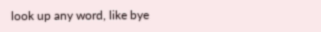look up any word, like bye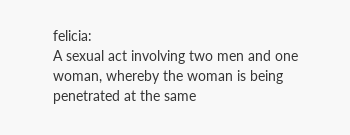felicia:
A sexual act involving two men and one woman, whereby the woman is being penetrated at the same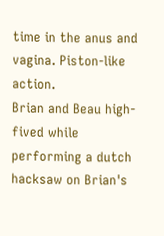time in the anus and vagina. Piston-like action.
Brian and Beau high-fived while performing a dutch hacksaw on Brian's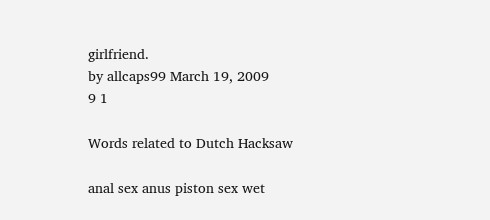girlfriend.
by allcaps99 March 19, 2009
9 1

Words related to Dutch Hacksaw

anal sex anus piston sex wet